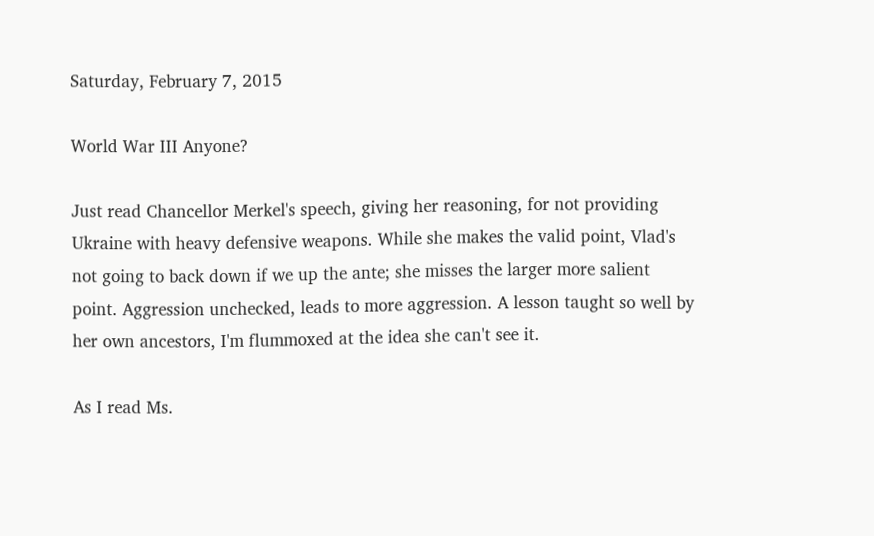Saturday, February 7, 2015

World War III Anyone?

Just read Chancellor Merkel's speech, giving her reasoning, for not providing Ukraine with heavy defensive weapons. While she makes the valid point, Vlad's not going to back down if we up the ante; she misses the larger more salient point. Aggression unchecked, leads to more aggression. A lesson taught so well by her own ancestors, I'm flummoxed at the idea she can't see it.

As I read Ms.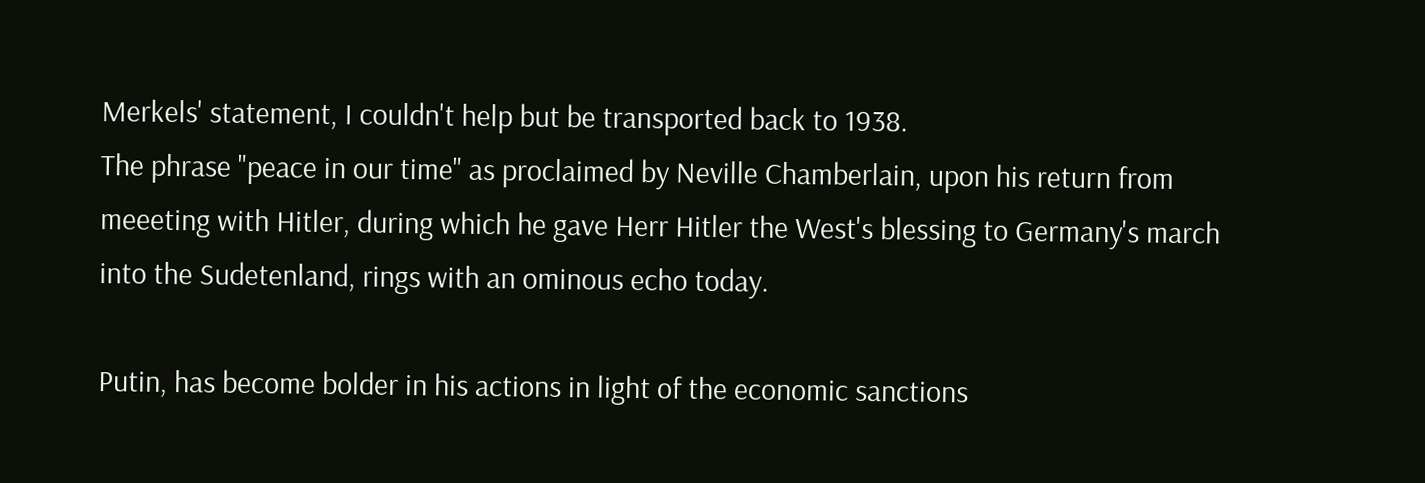Merkels' statement, I couldn't help but be transported back to 1938.
The phrase "peace in our time" as proclaimed by Neville Chamberlain, upon his return from meeeting with Hitler, during which he gave Herr Hitler the West's blessing to Germany's march into the Sudetenland, rings with an ominous echo today.

Putin, has become bolder in his actions in light of the economic sanctions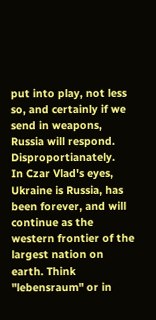put into play, not less so, and certainly if we send in weapons, Russia will respond. Disproportianately.
In Czar Vlad's eyes, Ukraine is Russia, has been forever, and will continue as the western frontier of the largest nation on earth. Think "lebensraum" or in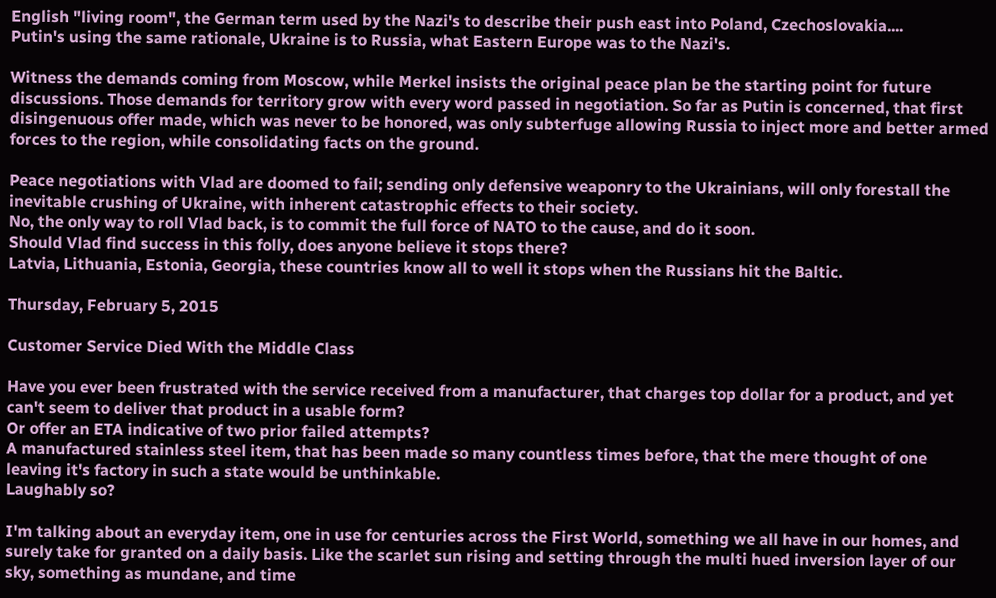English "living room", the German term used by the Nazi's to describe their push east into Poland, Czechoslovakia....
Putin's using the same rationale, Ukraine is to Russia, what Eastern Europe was to the Nazi's.

Witness the demands coming from Moscow, while Merkel insists the original peace plan be the starting point for future discussions. Those demands for territory grow with every word passed in negotiation. So far as Putin is concerned, that first disingenuous offer made, which was never to be honored, was only subterfuge allowing Russia to inject more and better armed forces to the region, while consolidating facts on the ground.

Peace negotiations with Vlad are doomed to fail; sending only defensive weaponry to the Ukrainians, will only forestall the inevitable crushing of Ukraine, with inherent catastrophic effects to their society.
No, the only way to roll Vlad back, is to commit the full force of NATO to the cause, and do it soon.
Should Vlad find success in this folly, does anyone believe it stops there?
Latvia, Lithuania, Estonia, Georgia, these countries know all to well it stops when the Russians hit the Baltic.

Thursday, February 5, 2015

Customer Service Died With the Middle Class

Have you ever been frustrated with the service received from a manufacturer, that charges top dollar for a product, and yet can't seem to deliver that product in a usable form?
Or offer an ETA indicative of two prior failed attempts?
A manufactured stainless steel item, that has been made so many countless times before, that the mere thought of one leaving it's factory in such a state would be unthinkable.
Laughably so?

I'm talking about an everyday item, one in use for centuries across the First World, something we all have in our homes, and surely take for granted on a daily basis. Like the scarlet sun rising and setting through the multi hued inversion layer of our sky, something as mundane, and time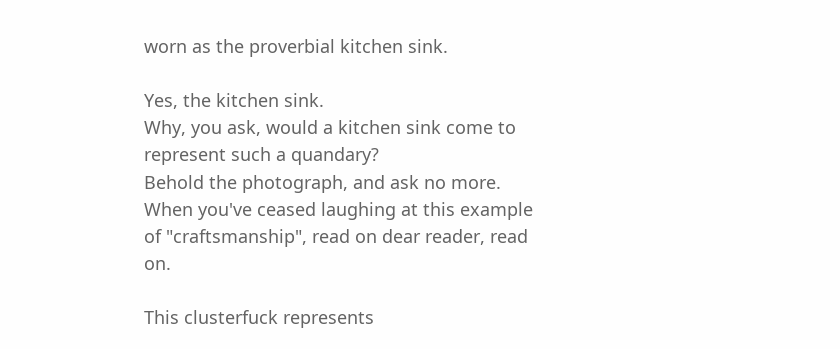worn as the proverbial kitchen sink.

Yes, the kitchen sink.
Why, you ask, would a kitchen sink come to represent such a quandary?
Behold the photograph, and ask no more.
When you've ceased laughing at this example of "craftsmanship", read on dear reader, read on.

This clusterfuck represents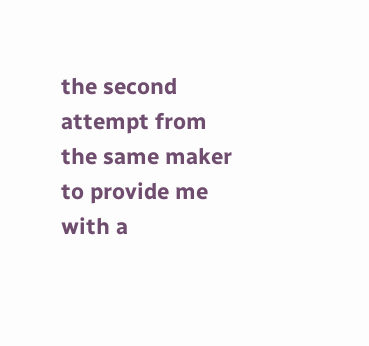the second attempt from the same maker to provide me with a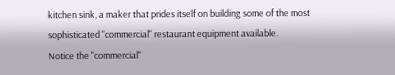kitchen sink, a maker that prides itself on building some of the most sophisticated "commercial" restaurant equipment available.
Notice the "commercial"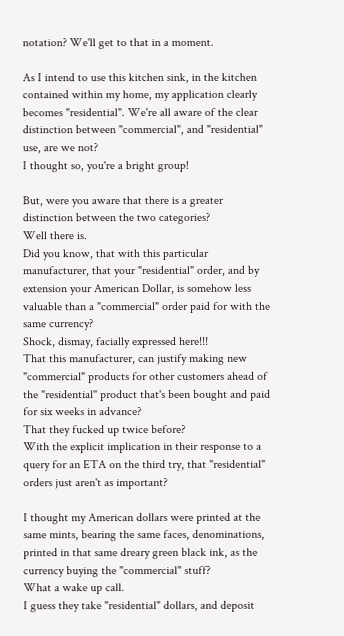notation? We'll get to that in a moment.

As I intend to use this kitchen sink, in the kitchen contained within my home, my application clearly becomes "residential". We're all aware of the clear distinction between "commercial", and "residential" use, are we not?
I thought so, you're a bright group!

But, were you aware that there is a greater distinction between the two categories?
Well there is.
Did you know, that with this particular manufacturer, that your "residential" order, and by extension your American Dollar, is somehow less valuable than a "commercial" order paid for with the same currency?
Shock, dismay, facially expressed here!!!
That this manufacturer, can justify making new "commercial" products for other customers ahead of the "residential" product that's been bought and paid for six weeks in advance?
That they fucked up twice before?
With the explicit implication in their response to a query for an ETA on the third try, that "residential" orders just aren't as important?

I thought my American dollars were printed at the same mints, bearing the same faces, denominations, printed in that same dreary green black ink, as the currency buying the "commercial" stuff?
What a wake up call.
I guess they take "residential" dollars, and deposit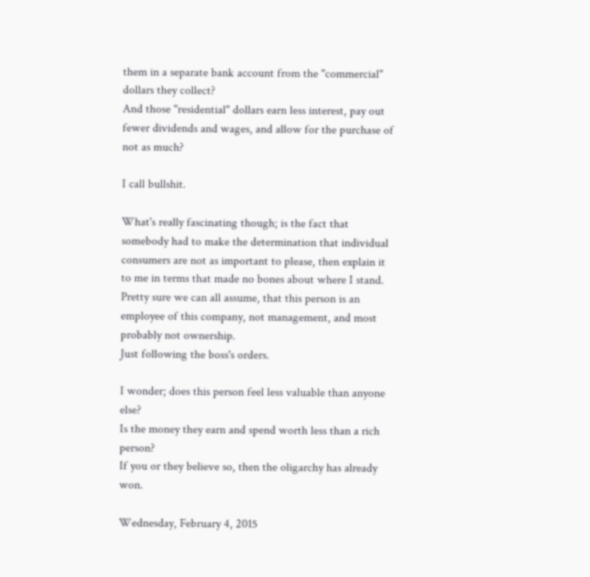them in a separate bank account from the "commercial" dollars they collect?
And those "residential" dollars earn less interest, pay out fewer dividends and wages, and allow for the purchase of not as much?

I call bullshit.

What's really fascinating though; is the fact that somebody had to make the determination that individual consumers are not as important to please, then explain it to me in terms that made no bones about where I stand. Pretty sure we can all assume, that this person is an employee of this company, not management, and most probably not ownership.
Just following the boss's orders.

I wonder; does this person feel less valuable than anyone else?
Is the money they earn and spend worth less than a rich person?
If you or they believe so, then the oligarchy has already won.

Wednesday, February 4, 2015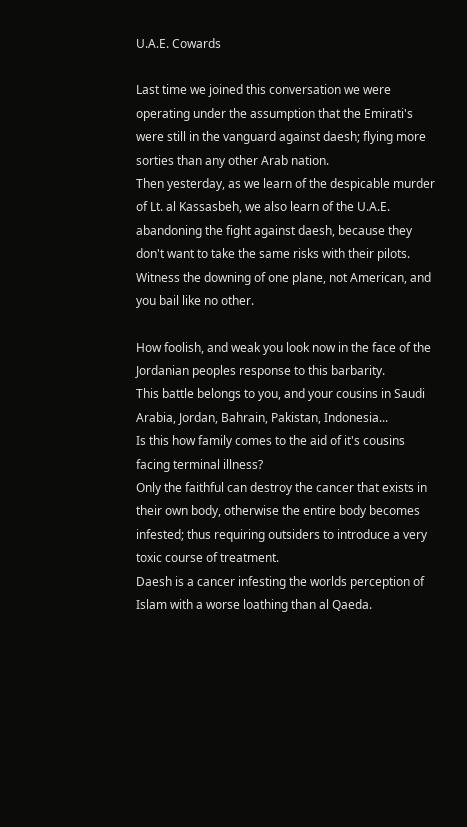U.A.E. Cowards

Last time we joined this conversation we were operating under the assumption that the Emirati's were still in the vanguard against daesh; flying more sorties than any other Arab nation.
Then yesterday, as we learn of the despicable murder of Lt. al Kassasbeh, we also learn of the U.A.E. abandoning the fight against daesh, because they don't want to take the same risks with their pilots.
Witness the downing of one plane, not American, and you bail like no other.

How foolish, and weak you look now in the face of the Jordanian peoples response to this barbarity.
This battle belongs to you, and your cousins in Saudi Arabia, Jordan, Bahrain, Pakistan, Indonesia...
Is this how family comes to the aid of it's cousins facing terminal illness?
Only the faithful can destroy the cancer that exists in their own body, otherwise the entire body becomes infested; thus requiring outsiders to introduce a very toxic course of treatment.
Daesh is a cancer infesting the worlds perception of Islam with a worse loathing than al Qaeda.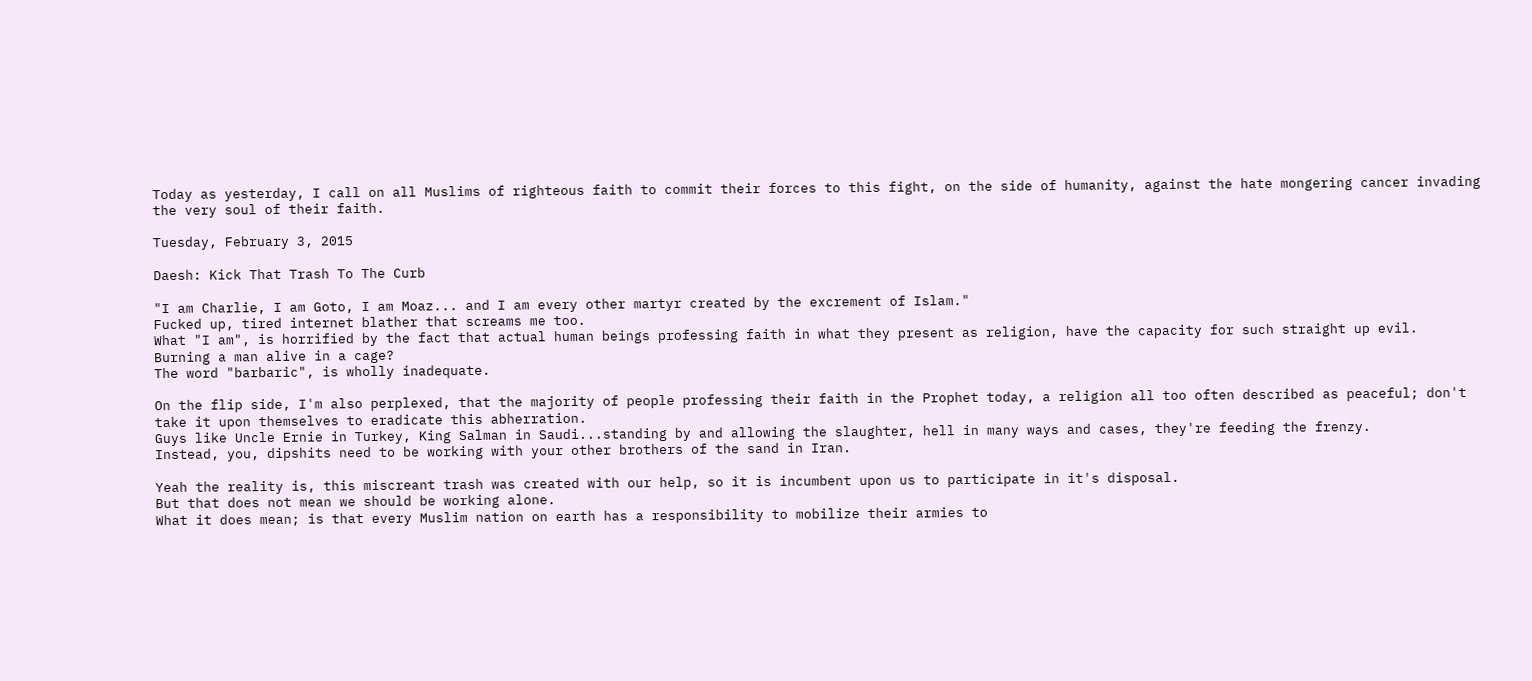Today as yesterday, I call on all Muslims of righteous faith to commit their forces to this fight, on the side of humanity, against the hate mongering cancer invading the very soul of their faith.

Tuesday, February 3, 2015

Daesh: Kick That Trash To The Curb

"I am Charlie, I am Goto, I am Moaz... and I am every other martyr created by the excrement of Islam."
Fucked up, tired internet blather that screams me too.
What "I am", is horrified by the fact that actual human beings professing faith in what they present as religion, have the capacity for such straight up evil.
Burning a man alive in a cage?
The word "barbaric", is wholly inadequate.

On the flip side, I'm also perplexed, that the majority of people professing their faith in the Prophet today, a religion all too often described as peaceful; don't take it upon themselves to eradicate this abherration.
Guys like Uncle Ernie in Turkey, King Salman in Saudi...standing by and allowing the slaughter, hell in many ways and cases, they're feeding the frenzy.
Instead, you, dipshits need to be working with your other brothers of the sand in Iran.

Yeah the reality is, this miscreant trash was created with our help, so it is incumbent upon us to participate in it's disposal.
But that does not mean we should be working alone.
What it does mean; is that every Muslim nation on earth has a responsibility to mobilize their armies to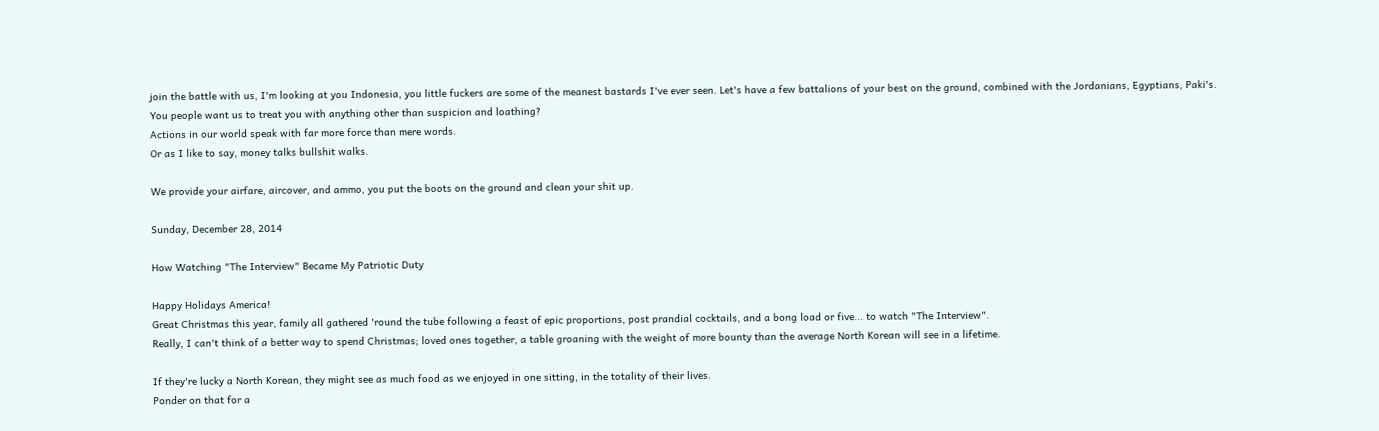join the battle with us, I'm looking at you Indonesia, you little fuckers are some of the meanest bastards I've ever seen. Let's have a few battalions of your best on the ground, combined with the Jordanians, Egyptians, Paki's.
You people want us to treat you with anything other than suspicion and loathing?
Actions in our world speak with far more force than mere words.
Or as I like to say, money talks bullshit walks.

We provide your airfare, aircover, and ammo, you put the boots on the ground and clean your shit up.

Sunday, December 28, 2014

How Watching "The Interview" Became My Patriotic Duty

Happy Holidays America!
Great Christmas this year, family all gathered 'round the tube following a feast of epic proportions, post prandial cocktails, and a bong load or five... to watch "The Interview".
Really, I can't think of a better way to spend Christmas; loved ones together, a table groaning with the weight of more bounty than the average North Korean will see in a lifetime.

If they're lucky a North Korean, they might see as much food as we enjoyed in one sitting, in the totality of their lives.
Ponder on that for a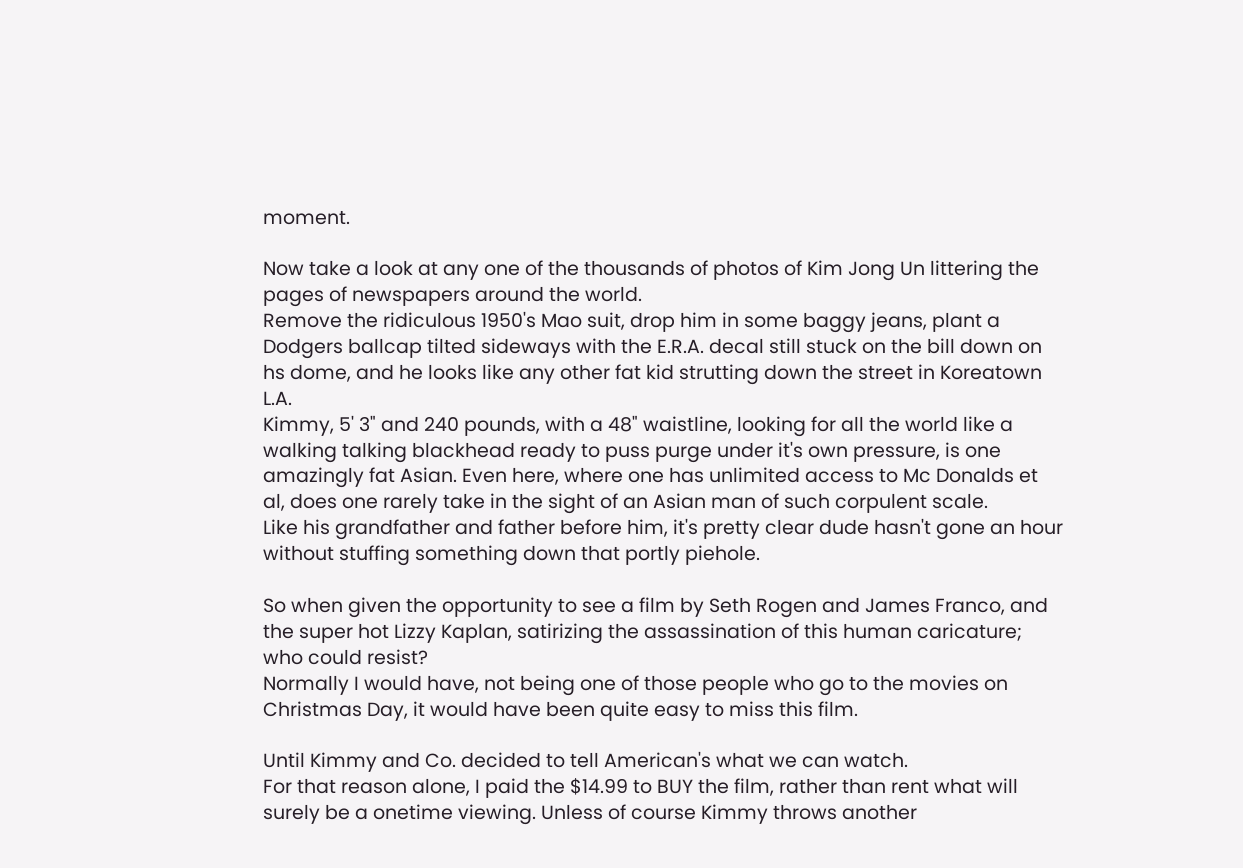moment.

Now take a look at any one of the thousands of photos of Kim Jong Un littering the pages of newspapers around the world.
Remove the ridiculous 1950's Mao suit, drop him in some baggy jeans, plant a Dodgers ballcap tilted sideways with the E.R.A. decal still stuck on the bill down on hs dome, and he looks like any other fat kid strutting down the street in Koreatown L.A.
Kimmy, 5' 3" and 240 pounds, with a 48" waistline, looking for all the world like a walking talking blackhead ready to puss purge under it's own pressure, is one amazingly fat Asian. Even here, where one has unlimited access to Mc Donalds et al, does one rarely take in the sight of an Asian man of such corpulent scale.
Like his grandfather and father before him, it's pretty clear dude hasn't gone an hour without stuffing something down that portly piehole.

So when given the opportunity to see a film by Seth Rogen and James Franco, and the super hot Lizzy Kaplan, satirizing the assassination of this human caricature; who could resist?
Normally I would have, not being one of those people who go to the movies on Christmas Day, it would have been quite easy to miss this film.

Until Kimmy and Co. decided to tell American's what we can watch.
For that reason alone, I paid the $14.99 to BUY the film, rather than rent what will surely be a onetime viewing. Unless of course Kimmy throws another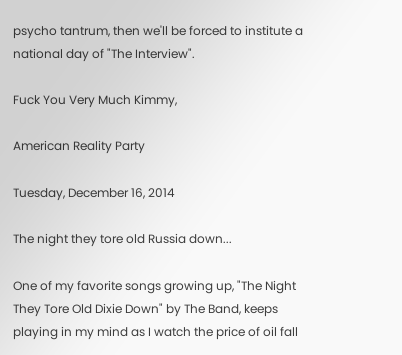psycho tantrum, then we'll be forced to institute a national day of "The Interview".

Fuck You Very Much Kimmy,

American Reality Party

Tuesday, December 16, 2014

The night they tore old Russia down...

One of my favorite songs growing up, "The Night They Tore Old Dixie Down" by The Band, keeps playing in my mind as I watch the price of oil fall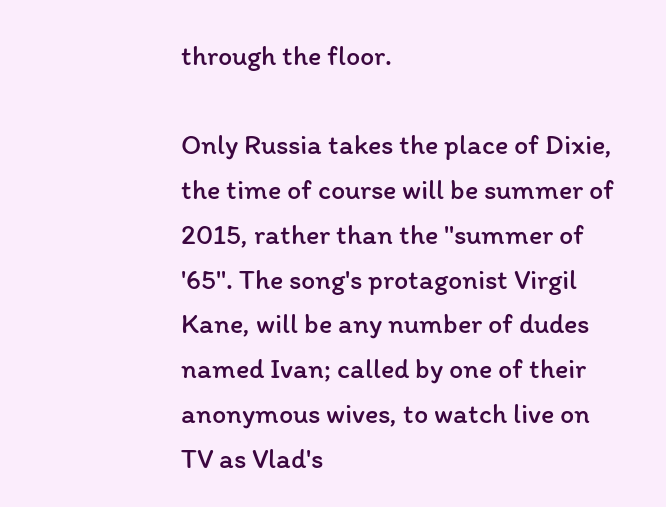through the floor.

Only Russia takes the place of Dixie, the time of course will be summer of 2015, rather than the "summer of '65". The song's protagonist Virgil Kane, will be any number of dudes named Ivan; called by one of their anonymous wives, to watch live on TV as Vlad's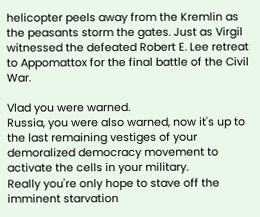helicopter peels away from the Kremlin as the peasants storm the gates. Just as Virgil witnessed the defeated Robert E. Lee retreat to Appomattox for the final battle of the Civil War.

Vlad you were warned.
Russia, you were also warned, now it's up to the last remaining vestiges of your demoralized democracy movement to activate the cells in your military.
Really you're only hope to stave off the imminent starvation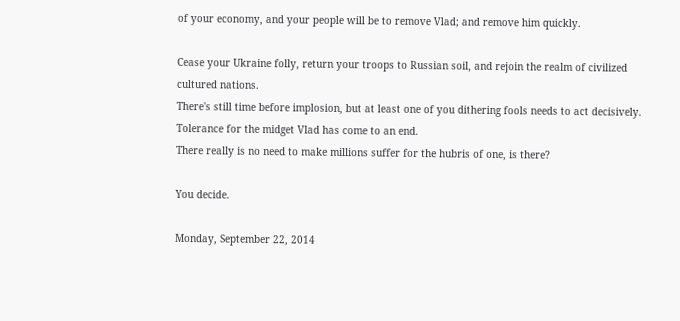of your economy, and your people will be to remove Vlad; and remove him quickly.

Cease your Ukraine folly, return your troops to Russian soil, and rejoin the realm of civilized cultured nations.
There's still time before implosion, but at least one of you dithering fools needs to act decisively.
Tolerance for the midget Vlad has come to an end.
There really is no need to make millions suffer for the hubris of one, is there?

You decide.

Monday, September 22, 2014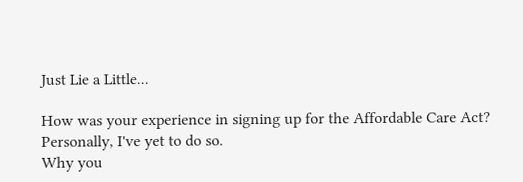Just Lie a Little...

How was your experience in signing up for the Affordable Care Act?
Personally, I've yet to do so.
Why you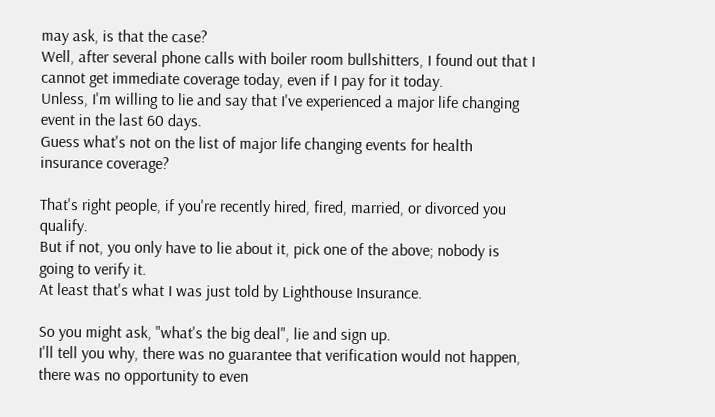may ask, is that the case?
Well, after several phone calls with boiler room bullshitters, I found out that I cannot get immediate coverage today, even if I pay for it today.
Unless, I'm willing to lie and say that I've experienced a major life changing event in the last 60 days.
Guess what's not on the list of major life changing events for health insurance coverage?

That's right people, if you're recently hired, fired, married, or divorced you qualify.
But if not, you only have to lie about it, pick one of the above; nobody is going to verify it.
At least that's what I was just told by Lighthouse Insurance.

So you might ask, "what's the big deal", lie and sign up.
I'll tell you why, there was no guarantee that verification would not happen, there was no opportunity to even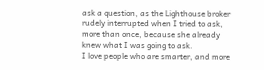ask a question, as the Lighthouse broker rudely interrupted when I tried to ask, more than once, because she already knew what I was going to ask.
I love people who are smarter, and more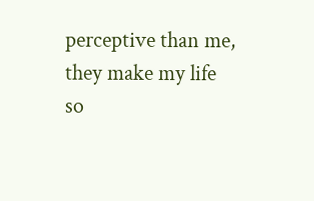perceptive than me, they make my life so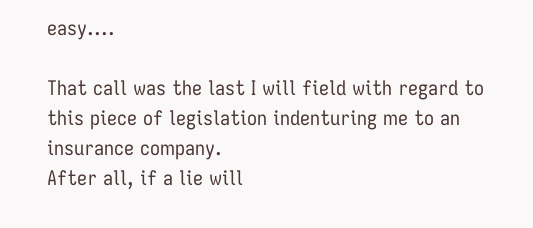easy....

That call was the last I will field with regard to this piece of legislation indenturing me to an insurance company.
After all, if a lie will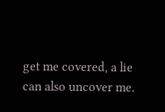get me covered, a lie can also uncover me.